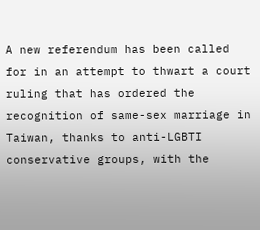A new referendum has been called for in an attempt to thwart a court ruling that has ordered the recognition of same-sex marriage in Taiwan, thanks to anti-LGBTI conservative groups, with the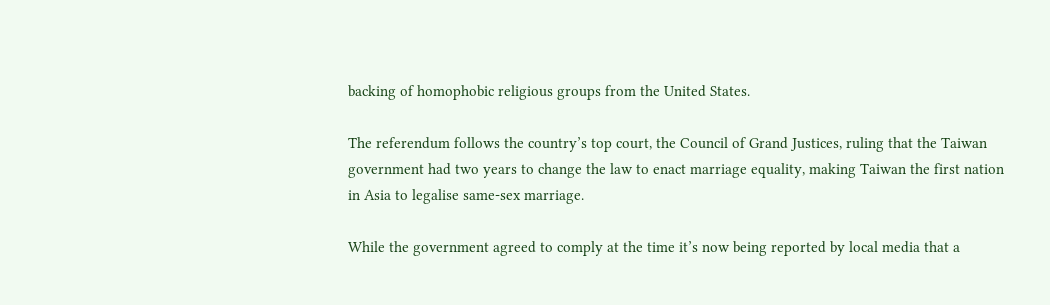backing of homophobic religious groups from the United States.

The referendum follows the country’s top court, the Council of Grand Justices, ruling that the Taiwan government had two years to change the law to enact marriage equality, making Taiwan the first nation in Asia to legalise same-sex marriage.

While the government agreed to comply at the time it’s now being reported by local media that a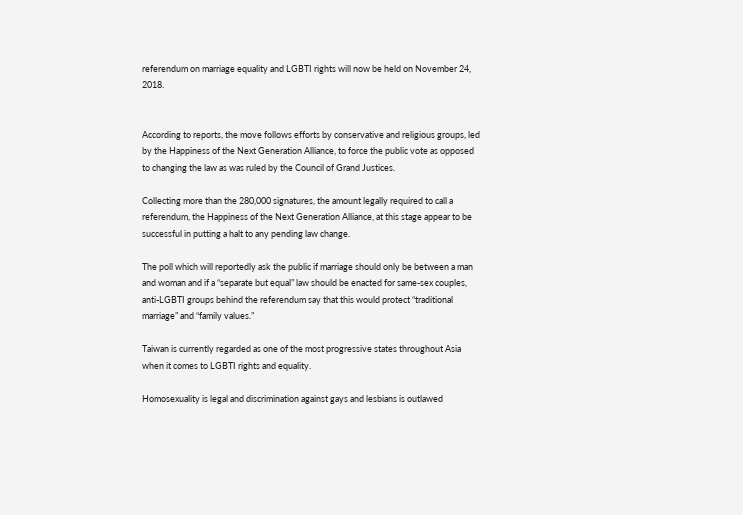referendum on marriage equality and LGBTI rights will now be held on November 24, 2018.


According to reports, the move follows efforts by conservative and religious groups, led by the Happiness of the Next Generation Alliance, to force the public vote as opposed to changing the law as was ruled by the Council of Grand Justices.

Collecting more than the 280,000 signatures, the amount legally required to call a referendum, the Happiness of the Next Generation Alliance, at this stage appear to be successful in putting a halt to any pending law change.

The poll which will reportedly ask the public if marriage should only be between a man and woman and if a “separate but equal” law should be enacted for same-sex couples, anti-LGBTI groups behind the referendum say that this would protect “traditional marriage” and “family values.”

Taiwan is currently regarded as one of the most progressive states throughout Asia when it comes to LGBTI rights and equality.

Homosexuality is legal and discrimination against gays and lesbians is outlawed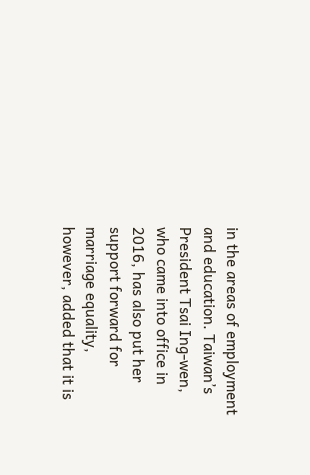in the areas of employment and education. Taiwan’s President Tsai Ing-wen, who came into office in 2016, has also put her support forward for marriage equality, however, added that it is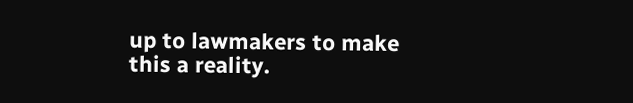up to lawmakers to make this a reality.